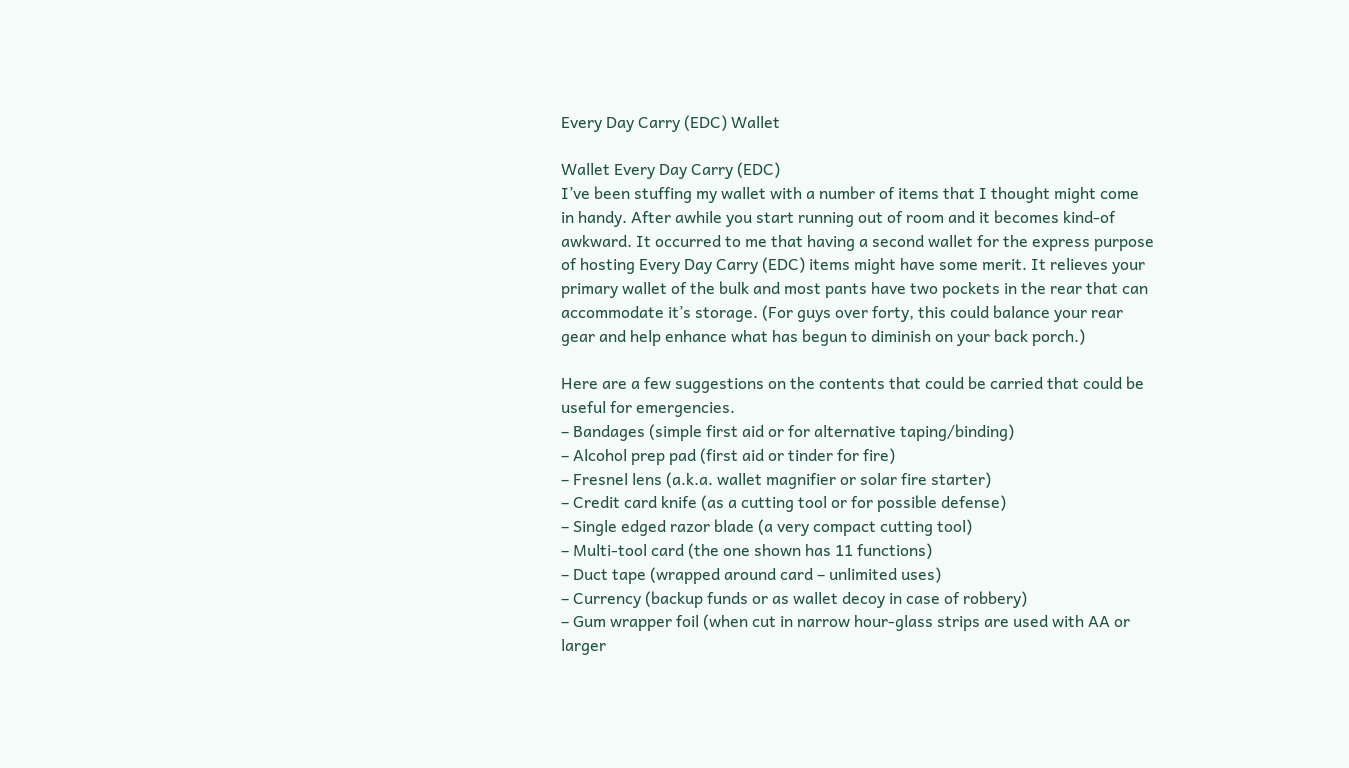Every Day Carry (EDC) Wallet

Wallet Every Day Carry (EDC)
I’ve been stuffing my wallet with a number of items that I thought might come in handy. After awhile you start running out of room and it becomes kind-of awkward. It occurred to me that having a second wallet for the express purpose of hosting Every Day Carry (EDC) items might have some merit. It relieves your primary wallet of the bulk and most pants have two pockets in the rear that can accommodate it’s storage. (For guys over forty, this could balance your rear gear and help enhance what has begun to diminish on your back porch.)

Here are a few suggestions on the contents that could be carried that could be useful for emergencies.
– Bandages (simple first aid or for alternative taping/binding)
– Alcohol prep pad (first aid or tinder for fire)
– Fresnel lens (a.k.a. wallet magnifier or solar fire starter)
– Credit card knife (as a cutting tool or for possible defense)
– Single edged razor blade (a very compact cutting tool)
– Multi-tool card (the one shown has 11 functions)
– Duct tape (wrapped around card – unlimited uses)
– Currency (backup funds or as wallet decoy in case of robbery)
– Gum wrapper foil (when cut in narrow hour-glass strips are used with AA or larger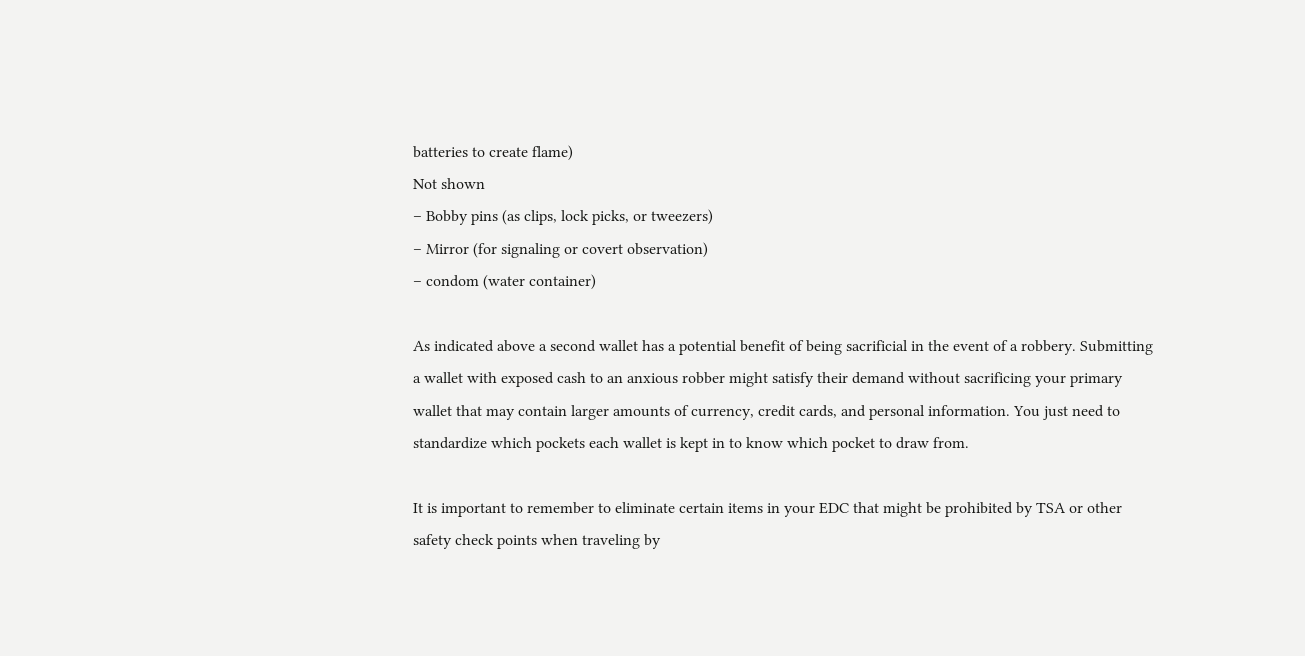batteries to create flame)
Not shown
– Bobby pins (as clips, lock picks, or tweezers)
– Mirror (for signaling or covert observation)
– condom (water container)

As indicated above a second wallet has a potential benefit of being sacrificial in the event of a robbery. Submitting a wallet with exposed cash to an anxious robber might satisfy their demand without sacrificing your primary wallet that may contain larger amounts of currency, credit cards, and personal information. You just need to standardize which pockets each wallet is kept in to know which pocket to draw from.

It is important to remember to eliminate certain items in your EDC that might be prohibited by TSA or other safety check points when traveling by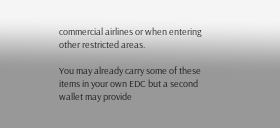commercial airlines or when entering other restricted areas.

You may already carry some of these items in your own EDC but a second wallet may provide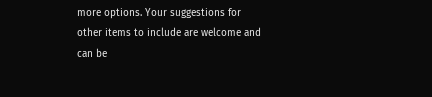more options. Your suggestions for other items to include are welcome and can be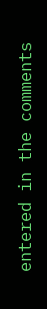entered in the comments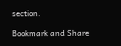section.

Bookmark and Share